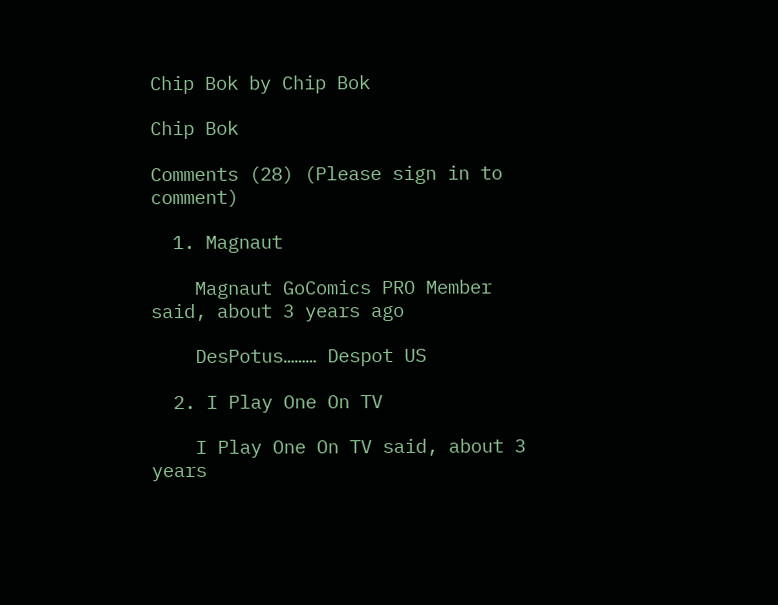Chip Bok by Chip Bok

Chip Bok

Comments (28) (Please sign in to comment)

  1. Magnaut

    Magnaut GoComics PRO Member said, about 3 years ago

    DesPotus……… Despot US

  2. I Play One On TV

    I Play One On TV said, about 3 years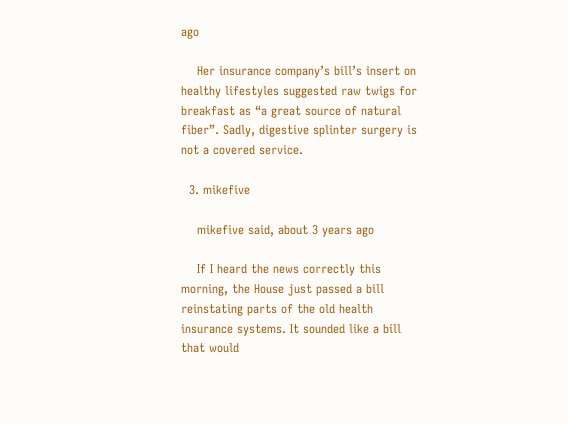ago

    Her insurance company’s bill’s insert on healthy lifestyles suggested raw twigs for breakfast as “a great source of natural fiber”. Sadly, digestive splinter surgery is not a covered service.

  3. mikefive

    mikefive said, about 3 years ago

    If I heard the news correctly this morning, the House just passed a bill reinstating parts of the old health insurance systems. It sounded like a bill that would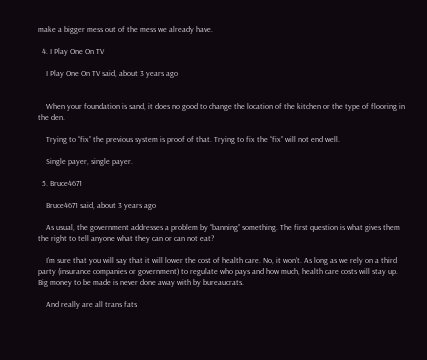make a bigger mess out of the mess we already have.

  4. I Play One On TV

    I Play One On TV said, about 3 years ago


    When your foundation is sand, it does no good to change the location of the kitchen or the type of flooring in the den.

    Trying to “fix” the previous system is proof of that. Trying to fix the “fix” will not end well.

    Single payer, single payer.

  5. Bruce4671

    Bruce4671 said, about 3 years ago

    As usual, the government addresses a problem by “banning” something. The first question is what gives them the right to tell anyone what they can or can not eat?

    I’m sure that you will say that it will lower the cost of health care. No, it won’t. As long as we rely on a third party (insurance companies or government) to regulate who pays and how much, health care costs will stay up. Big money to be made is never done away with by bureaucrats.

    And really are all trans fats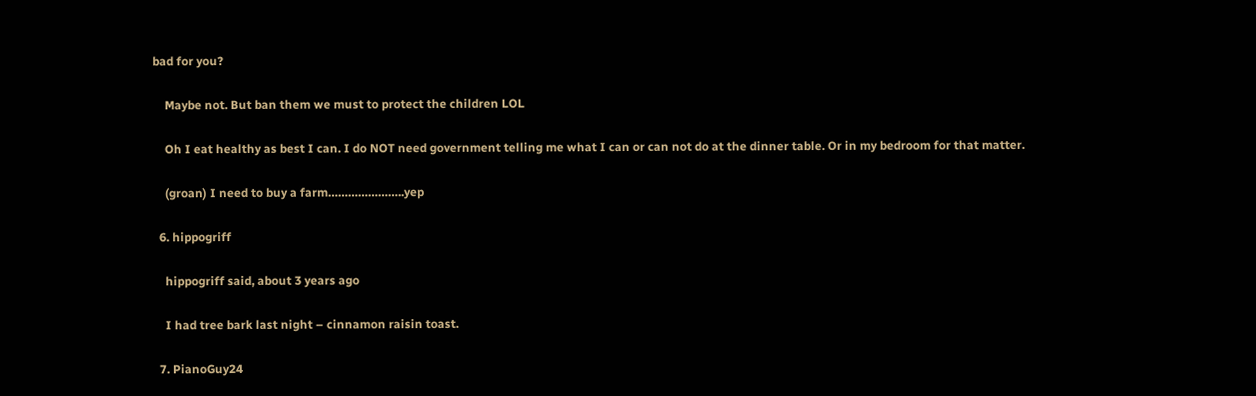bad for you?

    Maybe not. But ban them we must to protect the children LOL

    Oh I eat healthy as best I can. I do NOT need government telling me what I can or can not do at the dinner table. Or in my bedroom for that matter.

    (groan) I need to buy a farm…………………..yep

  6. hippogriff

    hippogriff said, about 3 years ago

    I had tree bark last night – cinnamon raisin toast.

  7. PianoGuy24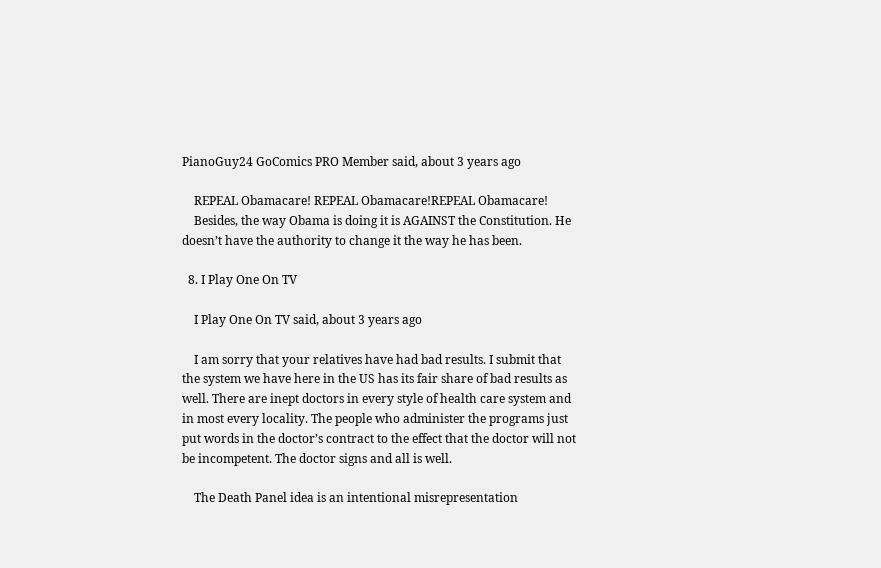PianoGuy24 GoComics PRO Member said, about 3 years ago

    REPEAL Obamacare! REPEAL Obamacare!REPEAL Obamacare!
    Besides, the way Obama is doing it is AGAINST the Constitution. He doesn’t have the authority to change it the way he has been.

  8. I Play One On TV

    I Play One On TV said, about 3 years ago

    I am sorry that your relatives have had bad results. I submit that the system we have here in the US has its fair share of bad results as well. There are inept doctors in every style of health care system and in most every locality. The people who administer the programs just put words in the doctor’s contract to the effect that the doctor will not be incompetent. The doctor signs and all is well.

    The Death Panel idea is an intentional misrepresentation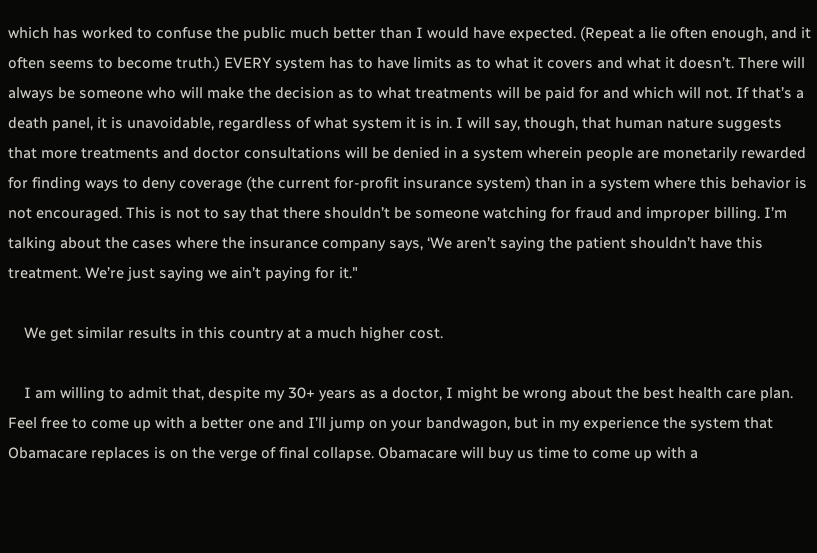which has worked to confuse the public much better than I would have expected. (Repeat a lie often enough, and it often seems to become truth.) EVERY system has to have limits as to what it covers and what it doesn’t. There will always be someone who will make the decision as to what treatments will be paid for and which will not. If that’s a death panel, it is unavoidable, regardless of what system it is in. I will say, though, that human nature suggests that more treatments and doctor consultations will be denied in a system wherein people are monetarily rewarded for finding ways to deny coverage (the current for-profit insurance system) than in a system where this behavior is not encouraged. This is not to say that there shouldn’t be someone watching for fraud and improper billing. I’m talking about the cases where the insurance company says, ‘We aren’t saying the patient shouldn’t have this treatment. We’re just saying we ain’t paying for it."

    We get similar results in this country at a much higher cost.

    I am willing to admit that, despite my 30+ years as a doctor, I might be wrong about the best health care plan. Feel free to come up with a better one and I’ll jump on your bandwagon, but in my experience the system that Obamacare replaces is on the verge of final collapse. Obamacare will buy us time to come up with a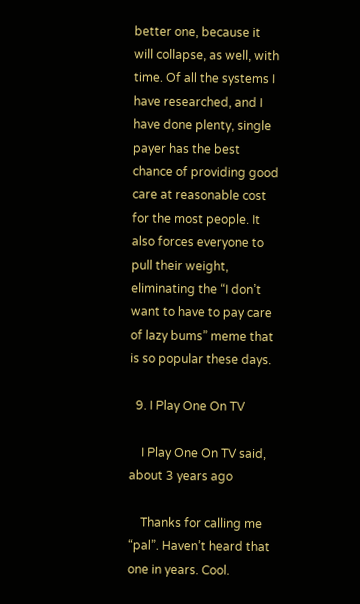better one, because it will collapse, as well, with time. Of all the systems I have researched, and I have done plenty, single payer has the best chance of providing good care at reasonable cost for the most people. It also forces everyone to pull their weight, eliminating the “I don’t want to have to pay care of lazy bums” meme that is so popular these days.

  9. I Play One On TV

    I Play One On TV said, about 3 years ago

    Thanks for calling me “pal”. Haven’t heard that one in years. Cool.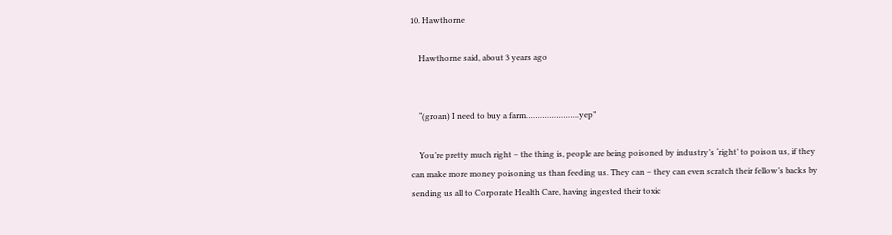10. Hawthorne

    Hawthorne said, about 3 years ago


    “(groan) I need to buy a farm…………………..yep”

    You’re pretty much right – the thing is, people are being poisoned by industry’s ‘right’ to poison us, if they can make more money poisoning us than feeding us. They can – they can even scratch their fellow’s backs by sending us all to Corporate Health Care, having ingested their toxic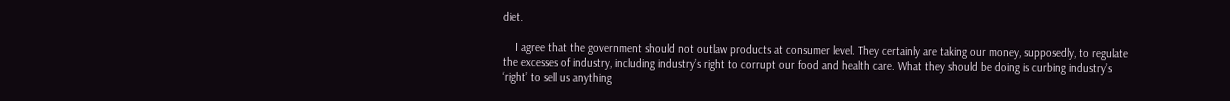diet.

    I agree that the government should not outlaw products at consumer level. They certainly are taking our money, supposedly, to regulate the excesses of industry, including industry’s right to corrupt our food and health care. What they should be doing is curbing industry’s ‘right’ to sell us anything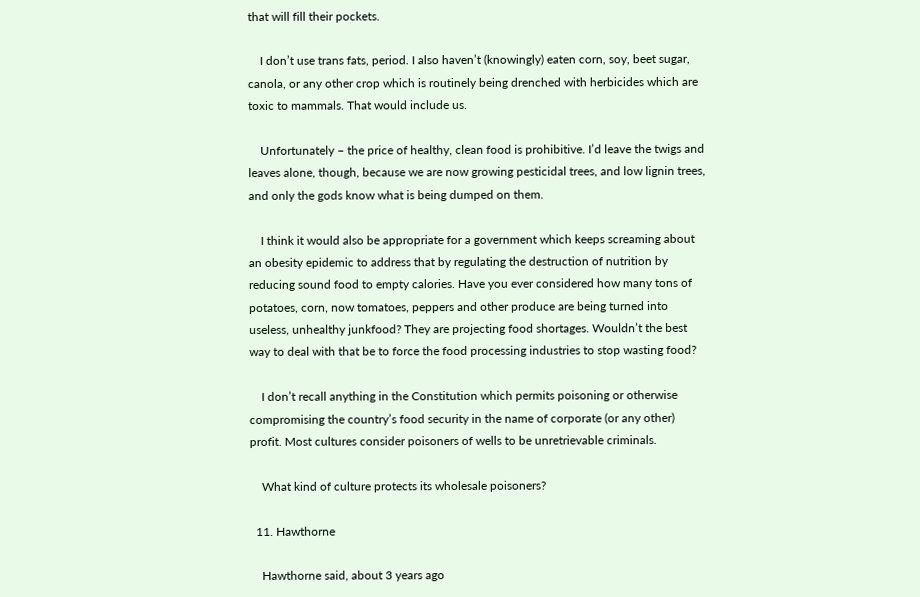that will fill their pockets.

    I don’t use trans fats, period. I also haven’t (knowingly) eaten corn, soy, beet sugar, canola, or any other crop which is routinely being drenched with herbicides which are toxic to mammals. That would include us.

    Unfortunately – the price of healthy, clean food is prohibitive. I’d leave the twigs and leaves alone, though, because we are now growing pesticidal trees, and low lignin trees, and only the gods know what is being dumped on them.

    I think it would also be appropriate for a government which keeps screaming about an obesity epidemic to address that by regulating the destruction of nutrition by reducing sound food to empty calories. Have you ever considered how many tons of potatoes, corn, now tomatoes, peppers and other produce are being turned into useless, unhealthy junkfood? They are projecting food shortages. Wouldn’t the best way to deal with that be to force the food processing industries to stop wasting food?

    I don’t recall anything in the Constitution which permits poisoning or otherwise compromising the country’s food security in the name of corporate (or any other) profit. Most cultures consider poisoners of wells to be unretrievable criminals.

    What kind of culture protects its wholesale poisoners?

  11. Hawthorne

    Hawthorne said, about 3 years ago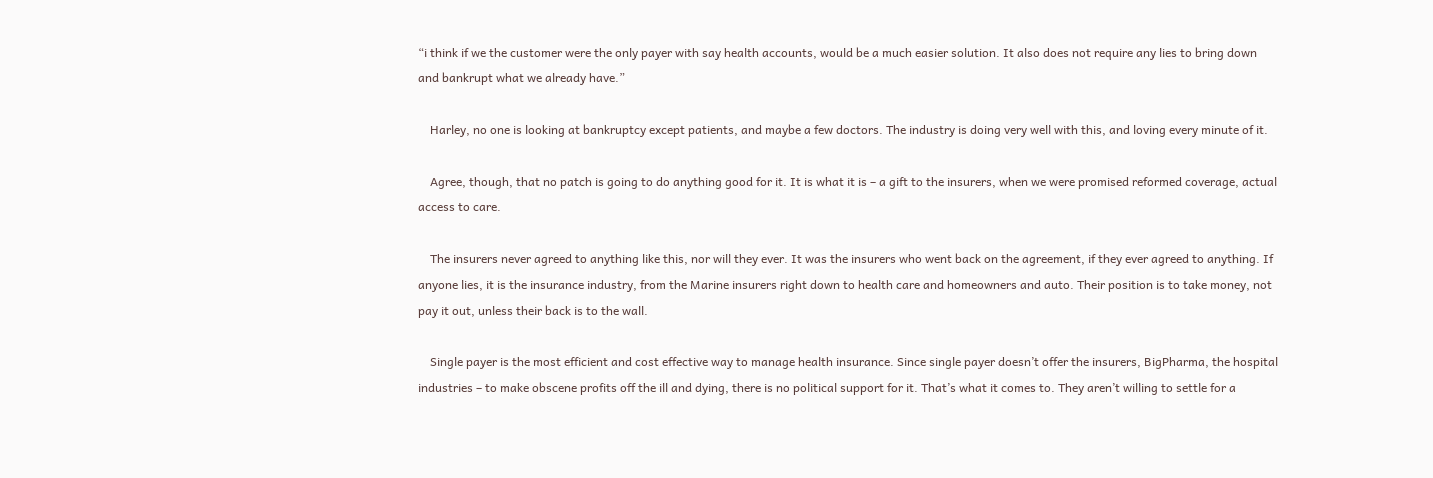“i think if we the customer were the only payer with say health accounts, would be a much easier solution. It also does not require any lies to bring down and bankrupt what we already have.”

    Harley, no one is looking at bankruptcy except patients, and maybe a few doctors. The industry is doing very well with this, and loving every minute of it.

    Agree, though, that no patch is going to do anything good for it. It is what it is – a gift to the insurers, when we were promised reformed coverage, actual access to care.

    The insurers never agreed to anything like this, nor will they ever. It was the insurers who went back on the agreement, if they ever agreed to anything. If anyone lies, it is the insurance industry, from the Marine insurers right down to health care and homeowners and auto. Their position is to take money, not pay it out, unless their back is to the wall.

    Single payer is the most efficient and cost effective way to manage health insurance. Since single payer doesn’t offer the insurers, BigPharma, the hospital industries – to make obscene profits off the ill and dying, there is no political support for it. That’s what it comes to. They aren’t willing to settle for a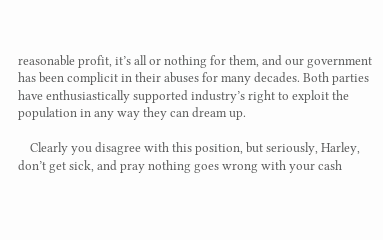reasonable profit, it’s all or nothing for them, and our government has been complicit in their abuses for many decades. Both parties have enthusiastically supported industry’s right to exploit the population in any way they can dream up.

    Clearly you disagree with this position, but seriously, Harley, don’t get sick, and pray nothing goes wrong with your cash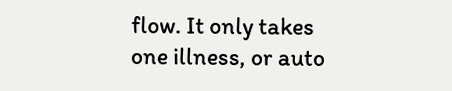flow. It only takes one illness, or auto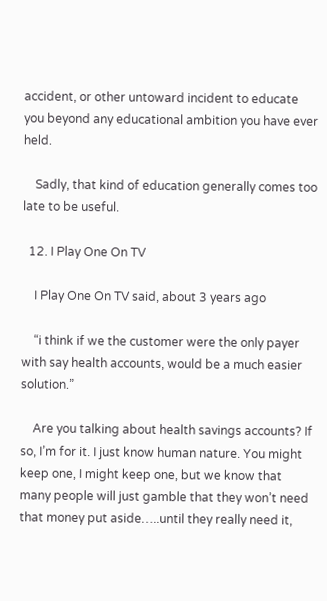accident, or other untoward incident to educate you beyond any educational ambition you have ever held.

    Sadly, that kind of education generally comes too late to be useful.

  12. I Play One On TV

    I Play One On TV said, about 3 years ago

    “i think if we the customer were the only payer with say health accounts, would be a much easier solution.”

    Are you talking about health savings accounts? If so, I’m for it. I just know human nature. You might keep one, I might keep one, but we know that many people will just gamble that they won’t need that money put aside…..until they really need it,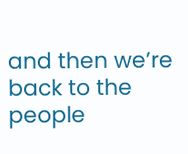and then we’re back to the people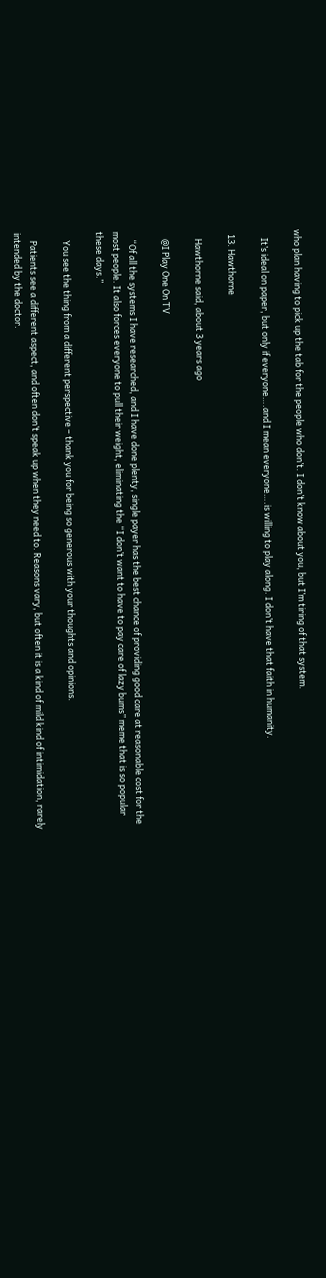who plan having to pick up the tab for the people who don’t. I don’t know about you, but I’m tiring of that system.

    It’s ideal on paper, but only if everyone….and I mean everyone….is willing to play along. I don’t have that faith in humanity.

  13. Hawthorne

    Hawthorne said, about 3 years ago

    @I Play One On TV

    “Of all the systems I have researched, and I have done plenty, single payer has the best chance of providing good care at reasonable cost for the most people. It also forces everyone to pull their weight, eliminating the “I don’t want to have to pay care of lazy bums” meme that is so popular these days.”

    You see the thing from a different perspective – thank you for being so generous with your thoughts and opinions.

    Patients see a different aspect, and often don’t speak up when they need to. Reasons vary, but often it is a kind of mild kind of intimidation, rarely intended by the doctor.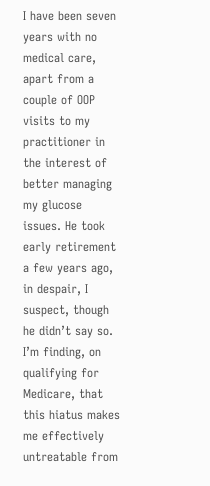I have been seven years with no medical care, apart from a couple of OOP visits to my practitioner in the interest of better managing my glucose issues. He took early retirement a few years ago, in despair, I suspect, though he didn’t say so. I’m finding, on qualifying for Medicare, that this hiatus makes me effectively untreatable from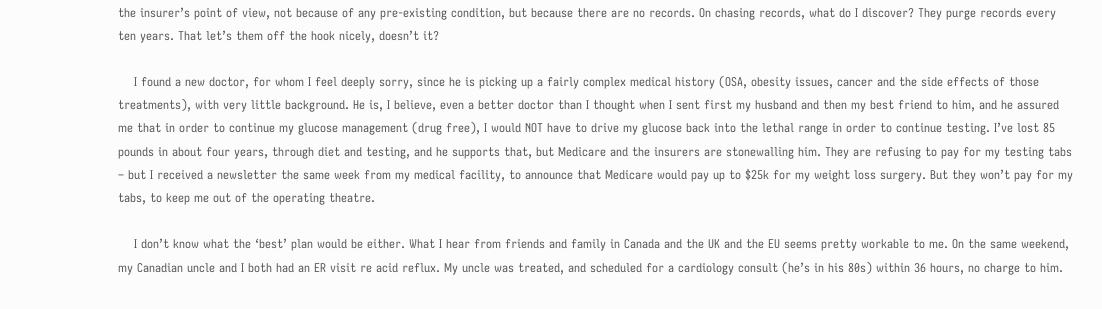the insurer’s point of view, not because of any pre-existing condition, but because there are no records. On chasing records, what do I discover? They purge records every ten years. That let’s them off the hook nicely, doesn’t it?

    I found a new doctor, for whom I feel deeply sorry, since he is picking up a fairly complex medical history (OSA, obesity issues, cancer and the side effects of those treatments), with very little background. He is, I believe, even a better doctor than I thought when I sent first my husband and then my best friend to him, and he assured me that in order to continue my glucose management (drug free), I would NOT have to drive my glucose back into the lethal range in order to continue testing. I’ve lost 85 pounds in about four years, through diet and testing, and he supports that, but Medicare and the insurers are stonewalling him. They are refusing to pay for my testing tabs – but I received a newsletter the same week from my medical facility, to announce that Medicare would pay up to $25k for my weight loss surgery. But they won’t pay for my tabs, to keep me out of the operating theatre.

    I don’t know what the ‘best’ plan would be either. What I hear from friends and family in Canada and the UK and the EU seems pretty workable to me. On the same weekend, my Canadian uncle and I both had an ER visit re acid reflux. My uncle was treated, and scheduled for a cardiology consult (he’s in his 80s) within 36 hours, no charge to him.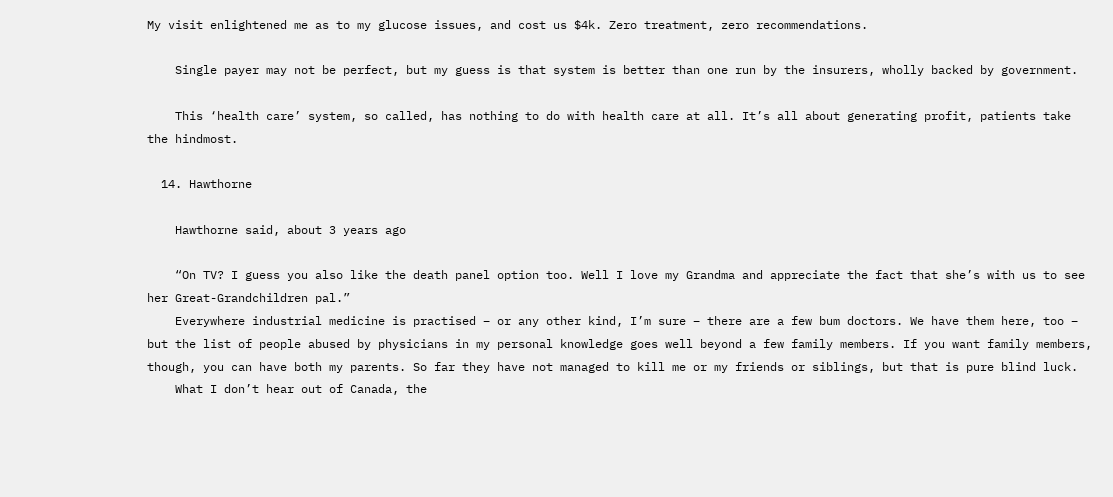My visit enlightened me as to my glucose issues, and cost us $4k. Zero treatment, zero recommendations.

    Single payer may not be perfect, but my guess is that system is better than one run by the insurers, wholly backed by government.

    This ‘health care’ system, so called, has nothing to do with health care at all. It’s all about generating profit, patients take the hindmost.

  14. Hawthorne

    Hawthorne said, about 3 years ago

    “On TV? I guess you also like the death panel option too. Well I love my Grandma and appreciate the fact that she’s with us to see her Great-Grandchildren pal.”
    Everywhere industrial medicine is practised – or any other kind, I’m sure – there are a few bum doctors. We have them here, too – but the list of people abused by physicians in my personal knowledge goes well beyond a few family members. If you want family members, though, you can have both my parents. So far they have not managed to kill me or my friends or siblings, but that is pure blind luck.
    What I don’t hear out of Canada, the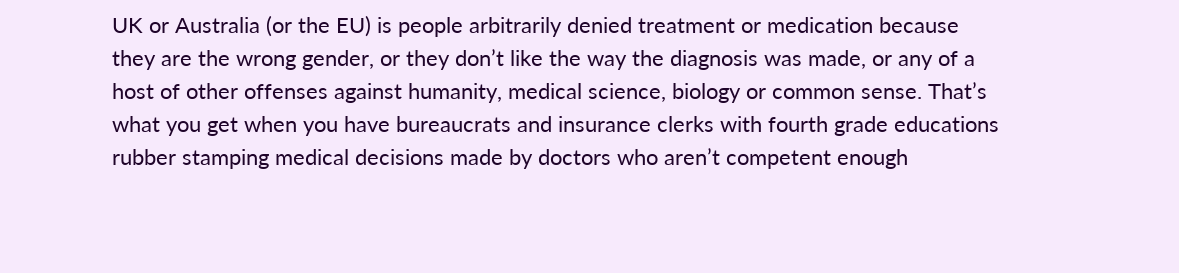UK or Australia (or the EU) is people arbitrarily denied treatment or medication because they are the wrong gender, or they don’t like the way the diagnosis was made, or any of a host of other offenses against humanity, medical science, biology or common sense. That’s what you get when you have bureaucrats and insurance clerks with fourth grade educations rubber stamping medical decisions made by doctors who aren’t competent enough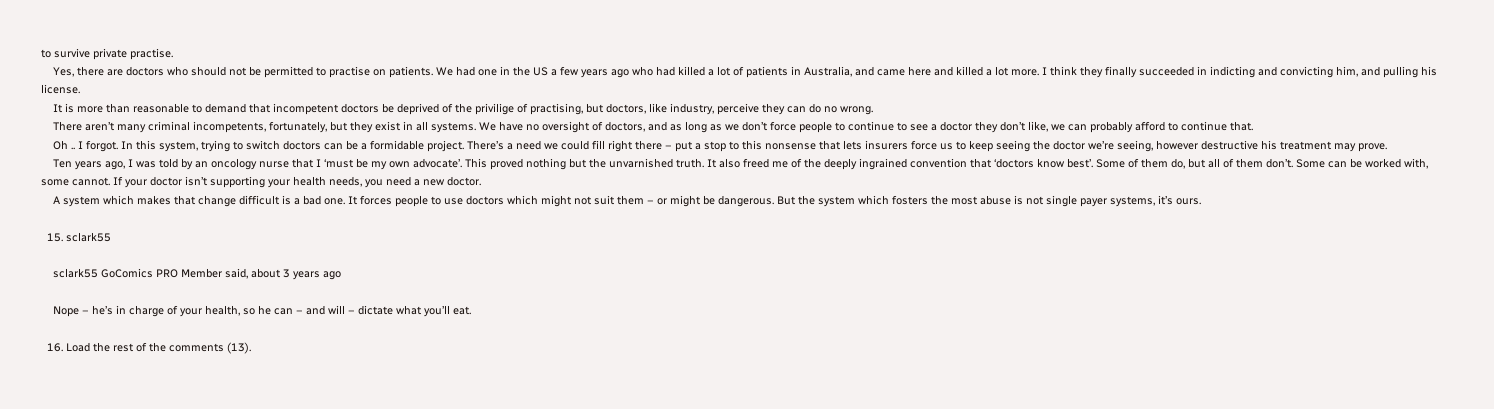to survive private practise.
    Yes, there are doctors who should not be permitted to practise on patients. We had one in the US a few years ago who had killed a lot of patients in Australia, and came here and killed a lot more. I think they finally succeeded in indicting and convicting him, and pulling his license.
    It is more than reasonable to demand that incompetent doctors be deprived of the privilige of practising, but doctors, like industry, perceive they can do no wrong.
    There aren’t many criminal incompetents, fortunately, but they exist in all systems. We have no oversight of doctors, and as long as we don’t force people to continue to see a doctor they don’t like, we can probably afford to continue that.
    Oh .. I forgot. In this system, trying to switch doctors can be a formidable project. There’s a need we could fill right there – put a stop to this nonsense that lets insurers force us to keep seeing the doctor we’re seeing, however destructive his treatment may prove.
    Ten years ago, I was told by an oncology nurse that I ‘must be my own advocate’. This proved nothing but the unvarnished truth. It also freed me of the deeply ingrained convention that ‘doctors know best’. Some of them do, but all of them don’t. Some can be worked with, some cannot. If your doctor isn’t supporting your health needs, you need a new doctor.
    A system which makes that change difficult is a bad one. It forces people to use doctors which might not suit them – or might be dangerous. But the system which fosters the most abuse is not single payer systems, it’s ours.

  15. sclark55

    sclark55 GoComics PRO Member said, about 3 years ago

    Nope – he’s in charge of your health, so he can – and will – dictate what you’ll eat.

  16. Load the rest of the comments (13).